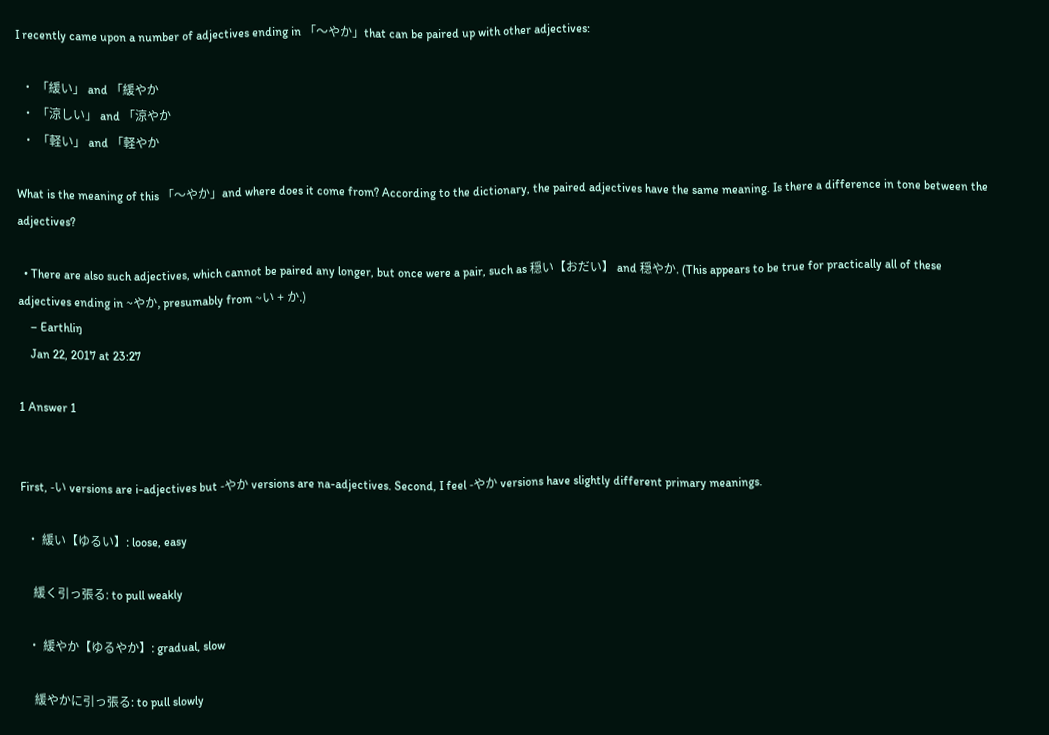I recently came upon a number of adjectives ending in 「〜やか」that can be paired up with other adjectives:

  • 「緩い」 and 「緩やか
  • 「涼しい」 and 「涼やか
  • 「軽い」 and 「軽やか

What is the meaning of this 「〜やか」and where does it come from? According to the dictionary, the paired adjectives have the same meaning. Is there a difference in tone between the adjectives?

  • There are also such adjectives, which cannot be paired any longer, but once were a pair, such as 穏い【おだい】 and 穏やか. (This appears to be true for practically all of these adjectives ending in ~やか, presumably from ~い + か.)
    – Earthliŋ
    Jan 22, 2017 at 23:27

1 Answer 1


First, -い versions are i-adjectives but -やか versions are na-adjectives. Second, I feel -やか versions have slightly different primary meanings.

  • 緩い【ゆるい】: loose, easy

    緩く引っ張る: to pull weakly

  • 緩やか【ゆるやか】: gradual, slow

    緩やかに引っ張る: to pull slowly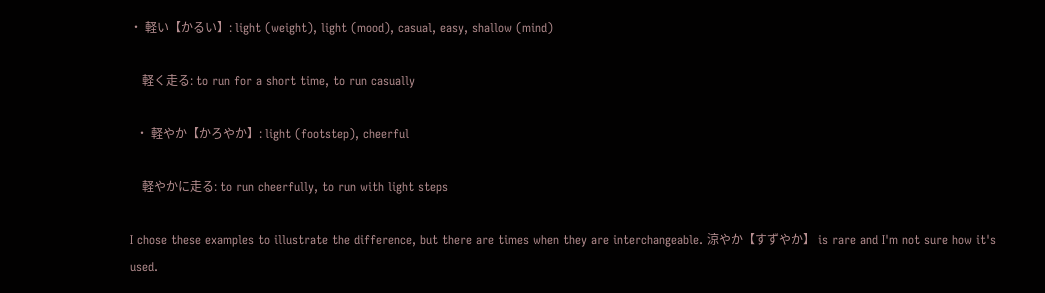• 軽い【かるい】: light (weight), light (mood), casual, easy, shallow (mind)

    軽く走る: to run for a short time, to run casually

  • 軽やか【かろやか】: light (footstep), cheerful

    軽やかに走る: to run cheerfully, to run with light steps

I chose these examples to illustrate the difference, but there are times when they are interchangeable. 涼やか【すずやか】 is rare and I'm not sure how it's used.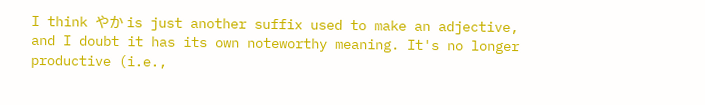I think やか is just another suffix used to make an adjective, and I doubt it has its own noteworthy meaning. It's no longer productive (i.e.,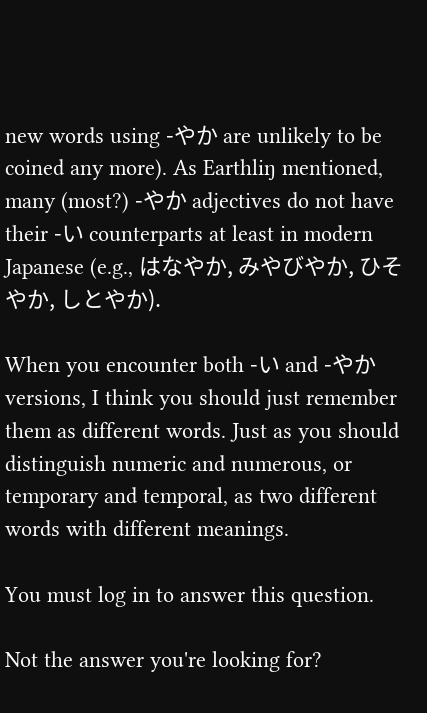new words using -やか are unlikely to be coined any more). As Earthliŋ mentioned, many (most?) -やか adjectives do not have their -い counterparts at least in modern Japanese (e.g., はなやか, みやびやか, ひそやか, しとやか).

When you encounter both -い and -やか versions, I think you should just remember them as different words. Just as you should distinguish numeric and numerous, or temporary and temporal, as two different words with different meanings.

You must log in to answer this question.

Not the answer you're looking for?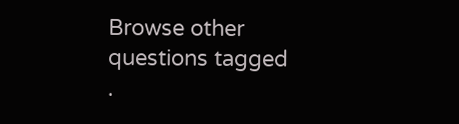Browse other questions tagged .